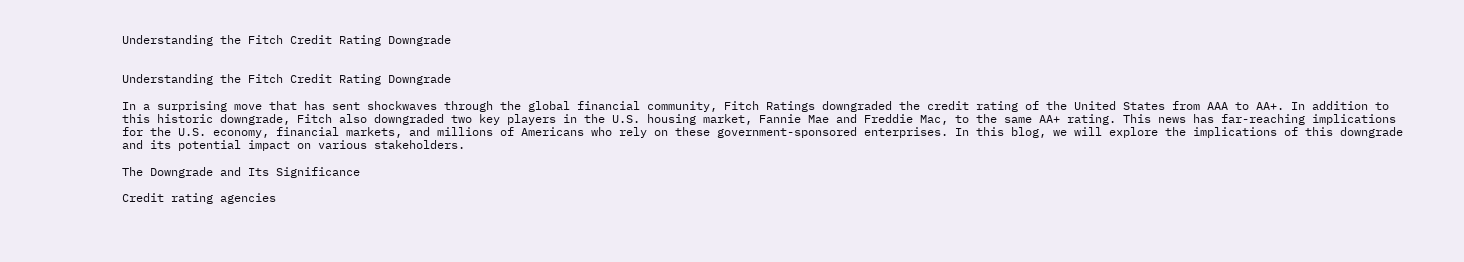Understanding the Fitch Credit Rating Downgrade


Understanding the Fitch Credit Rating Downgrade

In a surprising move that has sent shockwaves through the global financial community, Fitch Ratings downgraded the credit rating of the United States from AAA to AA+. In addition to this historic downgrade, Fitch also downgraded two key players in the U.S. housing market, Fannie Mae and Freddie Mac, to the same AA+ rating. This news has far-reaching implications for the U.S. economy, financial markets, and millions of Americans who rely on these government-sponsored enterprises. In this blog, we will explore the implications of this downgrade and its potential impact on various stakeholders.

The Downgrade and Its Significance

Credit rating agencies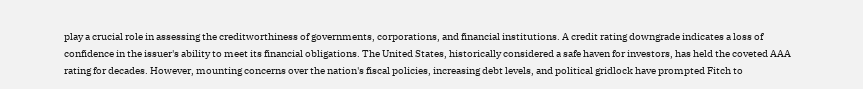play a crucial role in assessing the creditworthiness of governments, corporations, and financial institutions. A credit rating downgrade indicates a loss of confidence in the issuer's ability to meet its financial obligations. The United States, historically considered a safe haven for investors, has held the coveted AAA rating for decades. However, mounting concerns over the nation's fiscal policies, increasing debt levels, and political gridlock have prompted Fitch to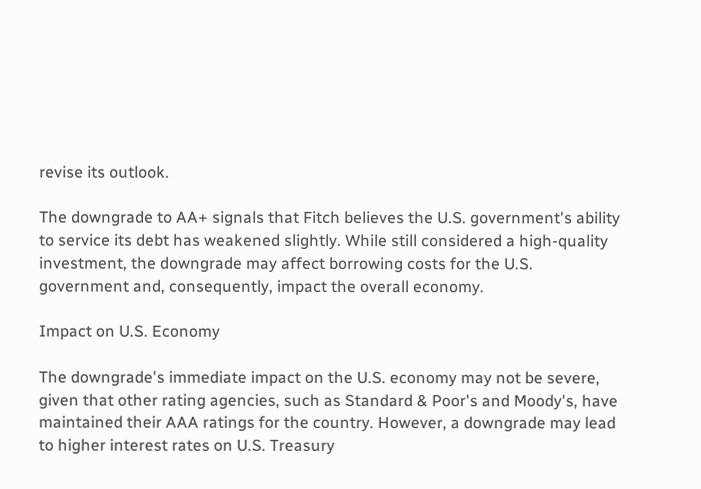revise its outlook.

The downgrade to AA+ signals that Fitch believes the U.S. government's ability to service its debt has weakened slightly. While still considered a high-quality investment, the downgrade may affect borrowing costs for the U.S. government and, consequently, impact the overall economy.

Impact on U.S. Economy

The downgrade's immediate impact on the U.S. economy may not be severe, given that other rating agencies, such as Standard & Poor's and Moody's, have maintained their AAA ratings for the country. However, a downgrade may lead to higher interest rates on U.S. Treasury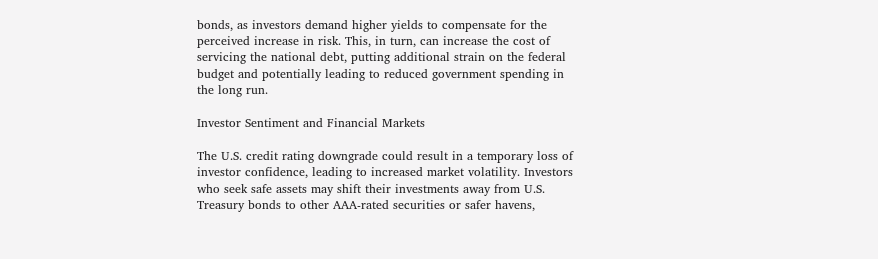bonds, as investors demand higher yields to compensate for the perceived increase in risk. This, in turn, can increase the cost of servicing the national debt, putting additional strain on the federal budget and potentially leading to reduced government spending in the long run.

Investor Sentiment and Financial Markets

The U.S. credit rating downgrade could result in a temporary loss of investor confidence, leading to increased market volatility. Investors who seek safe assets may shift their investments away from U.S. Treasury bonds to other AAA-rated securities or safer havens,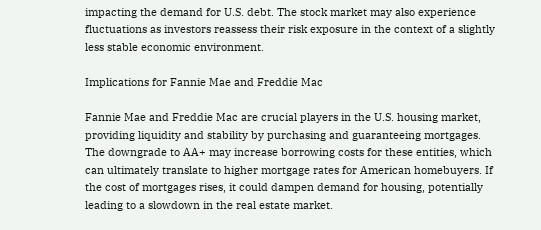impacting the demand for U.S. debt. The stock market may also experience fluctuations as investors reassess their risk exposure in the context of a slightly less stable economic environment.

Implications for Fannie Mae and Freddie Mac

Fannie Mae and Freddie Mac are crucial players in the U.S. housing market, providing liquidity and stability by purchasing and guaranteeing mortgages. The downgrade to AA+ may increase borrowing costs for these entities, which can ultimately translate to higher mortgage rates for American homebuyers. If the cost of mortgages rises, it could dampen demand for housing, potentially leading to a slowdown in the real estate market.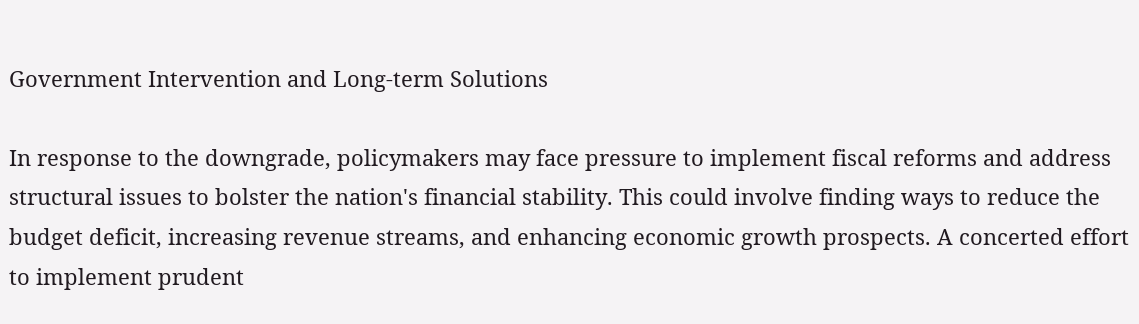Government Intervention and Long-term Solutions

In response to the downgrade, policymakers may face pressure to implement fiscal reforms and address structural issues to bolster the nation's financial stability. This could involve finding ways to reduce the budget deficit, increasing revenue streams, and enhancing economic growth prospects. A concerted effort to implement prudent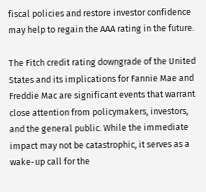fiscal policies and restore investor confidence may help to regain the AAA rating in the future.

The Fitch credit rating downgrade of the United States and its implications for Fannie Mae and Freddie Mac are significant events that warrant close attention from policymakers, investors, and the general public. While the immediate impact may not be catastrophic, it serves as a wake-up call for the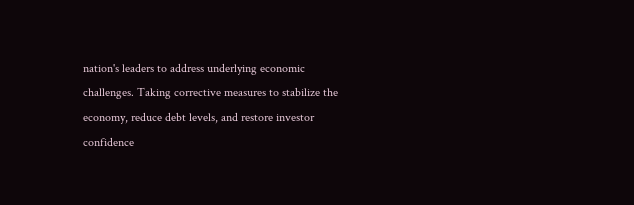nation's leaders to address underlying economic challenges. Taking corrective measures to stabilize the economy, reduce debt levels, and restore investor confidence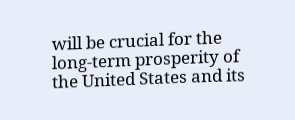will be crucial for the long-term prosperity of the United States and its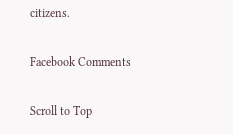citizens.

Facebook Comments

Scroll to Top